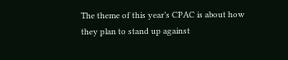The theme of this year’s CPAC is about how they plan to stand up against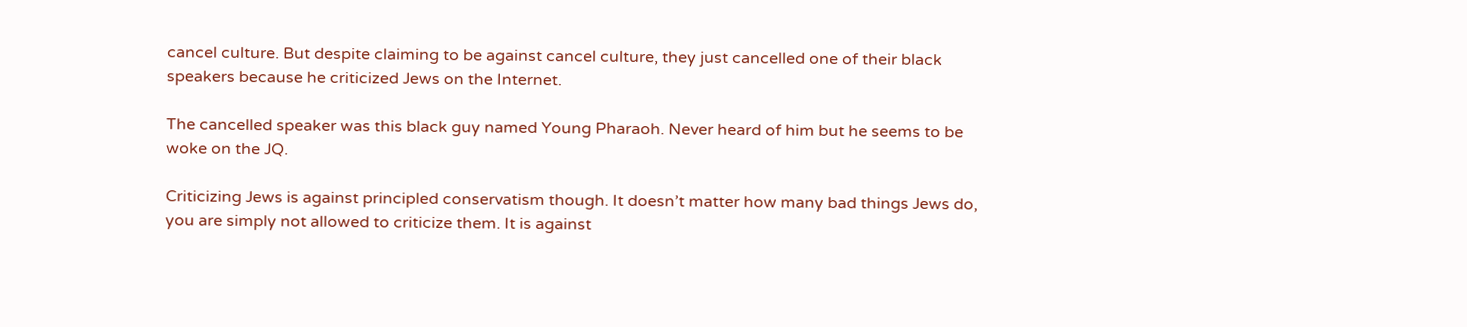cancel culture. But despite claiming to be against cancel culture, they just cancelled one of their black speakers because he criticized Jews on the Internet.

The cancelled speaker was this black guy named Young Pharaoh. Never heard of him but he seems to be woke on the JQ.

Criticizing Jews is against principled conservatism though. It doesn’t matter how many bad things Jews do, you are simply not allowed to criticize them. It is against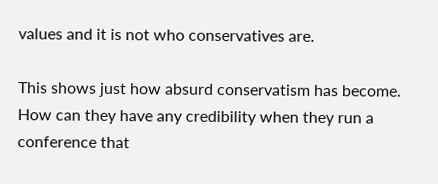values and it is not who conservatives are.

This shows just how absurd conservatism has become. How can they have any credibility when they run a conference that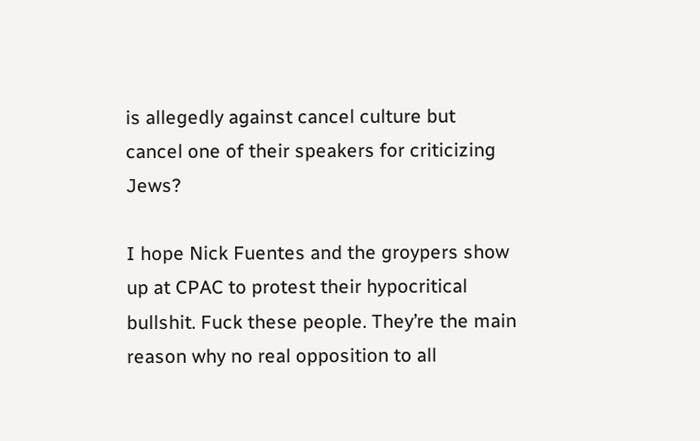is allegedly against cancel culture but cancel one of their speakers for criticizing Jews?

I hope Nick Fuentes and the groypers show up at CPAC to protest their hypocritical bullshit. Fuck these people. They’re the main reason why no real opposition to all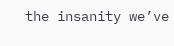the insanity we’ve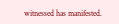witnessed has manifested.